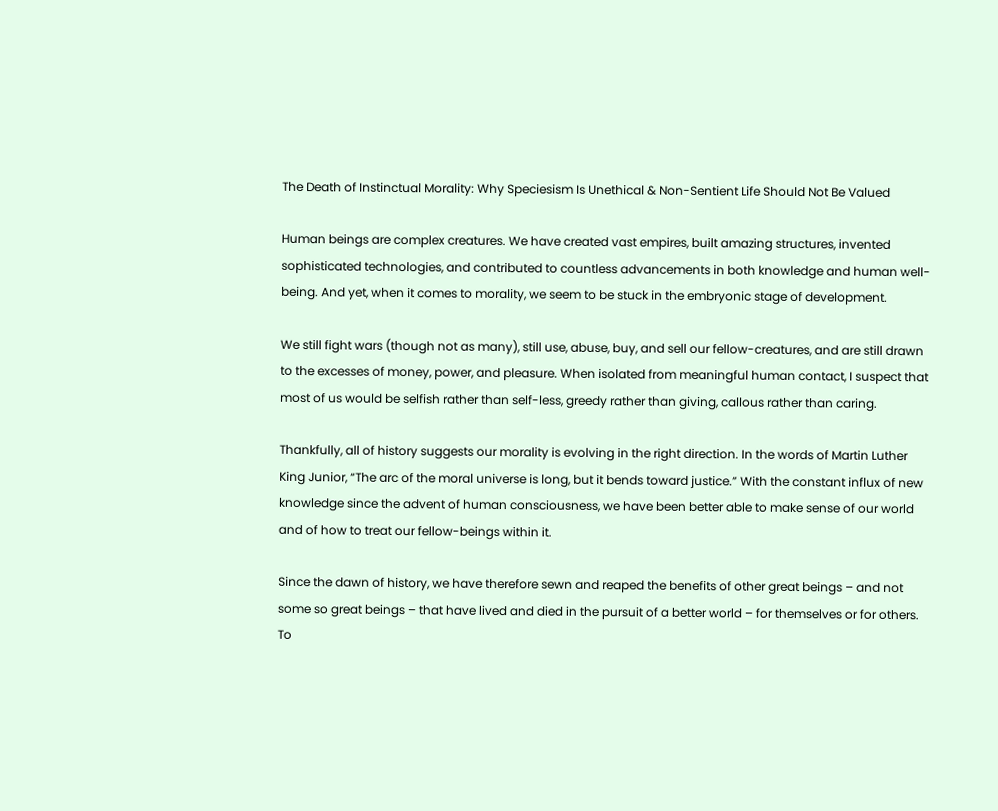The Death of Instinctual Morality: Why Speciesism Is Unethical & Non-Sentient Life Should Not Be Valued

Human beings are complex creatures. We have created vast empires, built amazing structures, invented sophisticated technologies, and contributed to countless advancements in both knowledge and human well-being. And yet, when it comes to morality, we seem to be stuck in the embryonic stage of development.

We still fight wars (though not as many), still use, abuse, buy, and sell our fellow-creatures, and are still drawn to the excesses of money, power, and pleasure. When isolated from meaningful human contact, I suspect that most of us would be selfish rather than self-less, greedy rather than giving, callous rather than caring.

Thankfully, all of history suggests our morality is evolving in the right direction. In the words of Martin Luther King Junior, “The arc of the moral universe is long, but it bends toward justice.” With the constant influx of new knowledge since the advent of human consciousness, we have been better able to make sense of our world and of how to treat our fellow-beings within it.

Since the dawn of history, we have therefore sewn and reaped the benefits of other great beings – and not some so great beings – that have lived and died in the pursuit of a better world – for themselves or for others. To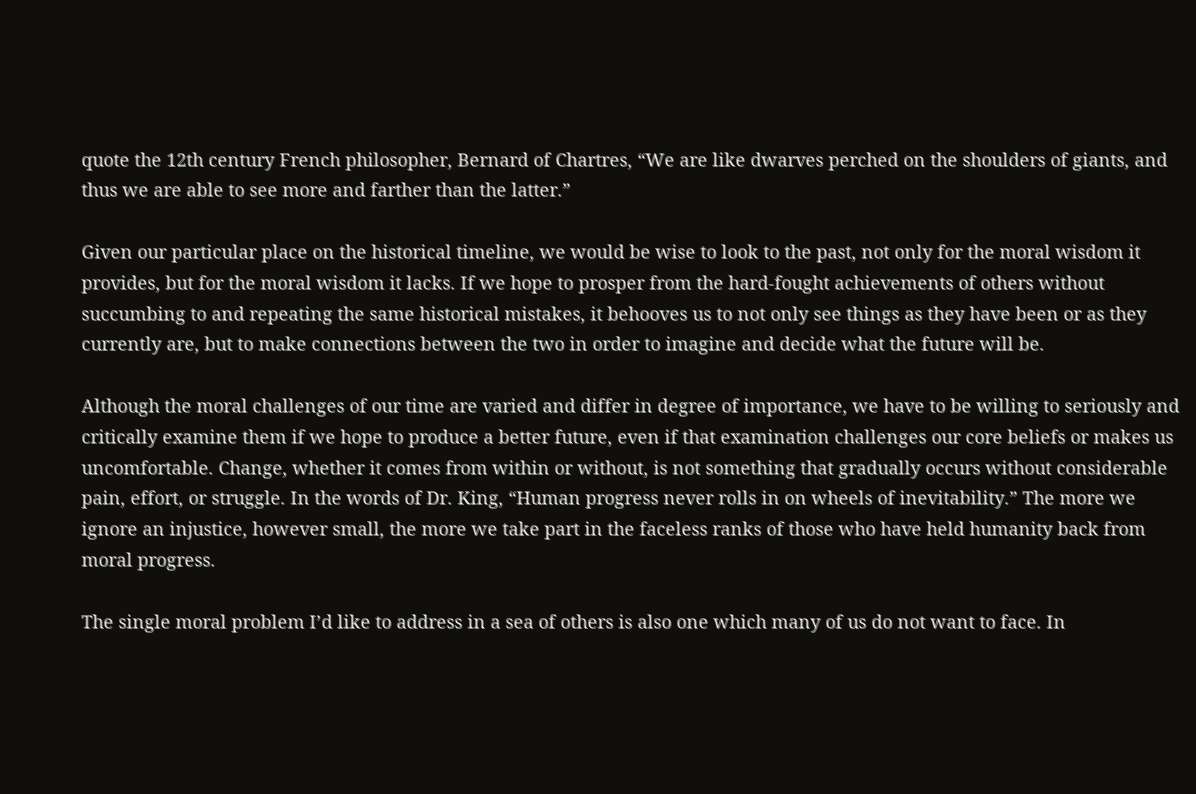quote the 12th century French philosopher, Bernard of Chartres, “We are like dwarves perched on the shoulders of giants, and thus we are able to see more and farther than the latter.”

Given our particular place on the historical timeline, we would be wise to look to the past, not only for the moral wisdom it provides, but for the moral wisdom it lacks. If we hope to prosper from the hard-fought achievements of others without succumbing to and repeating the same historical mistakes, it behooves us to not only see things as they have been or as they currently are, but to make connections between the two in order to imagine and decide what the future will be.

Although the moral challenges of our time are varied and differ in degree of importance, we have to be willing to seriously and critically examine them if we hope to produce a better future, even if that examination challenges our core beliefs or makes us uncomfortable. Change, whether it comes from within or without, is not something that gradually occurs without considerable pain, effort, or struggle. In the words of Dr. King, “Human progress never rolls in on wheels of inevitability.” The more we ignore an injustice, however small, the more we take part in the faceless ranks of those who have held humanity back from moral progress.

The single moral problem I’d like to address in a sea of others is also one which many of us do not want to face. In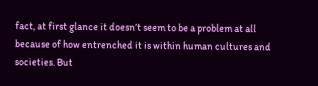fact, at first glance it doesn’t seem to be a problem at all because of how entrenched it is within human cultures and societies. But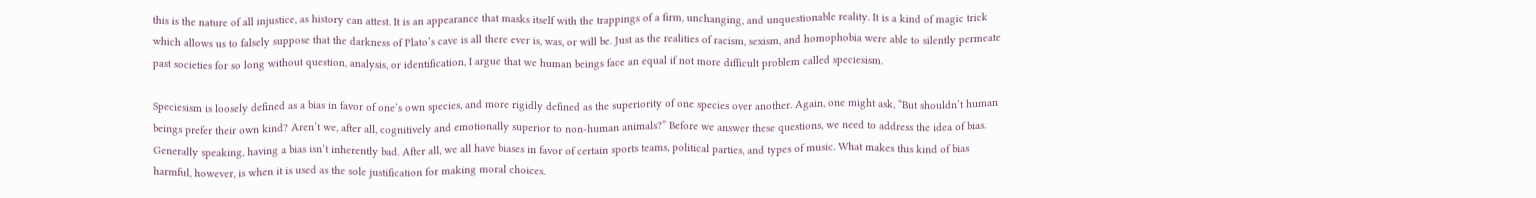this is the nature of all injustice, as history can attest. It is an appearance that masks itself with the trappings of a firm, unchanging, and unquestionable reality. It is a kind of magic trick which allows us to falsely suppose that the darkness of Plato’s cave is all there ever is, was, or will be. Just as the realities of racism, sexism, and homophobia were able to silently permeate past societies for so long without question, analysis, or identification, I argue that we human beings face an equal if not more difficult problem called speciesism.

Speciesism is loosely defined as a bias in favor of one’s own species, and more rigidly defined as the superiority of one species over another. Again, one might ask, “But shouldn’t human beings prefer their own kind? Aren’t we, after all, cognitively and emotionally superior to non-human animals?” Before we answer these questions, we need to address the idea of bias. Generally speaking, having a bias isn’t inherently bad. After all, we all have biases in favor of certain sports teams, political parties, and types of music. What makes this kind of bias harmful, however, is when it is used as the sole justification for making moral choices.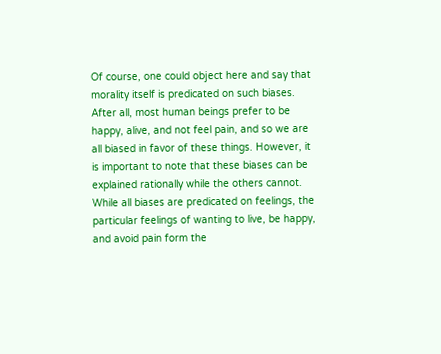Of course, one could object here and say that morality itself is predicated on such biases. After all, most human beings prefer to be happy, alive, and not feel pain, and so we are all biased in favor of these things. However, it is important to note that these biases can be explained rationally while the others cannot. While all biases are predicated on feelings, the particular feelings of wanting to live, be happy, and avoid pain form the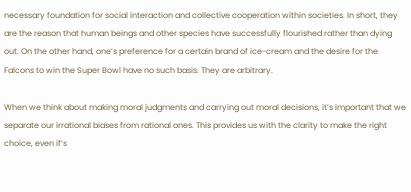necessary foundation for social interaction and collective cooperation within societies. In short, they are the reason that human beings and other species have successfully flourished rather than dying out. On the other hand, one’s preference for a certain brand of ice-cream and the desire for the Falcons to win the Super Bowl have no such basis. They are arbitrary.

When we think about making moral judgments and carrying out moral decisions, it’s important that we separate our irrational biases from rational ones. This provides us with the clarity to make the right choice, even if’s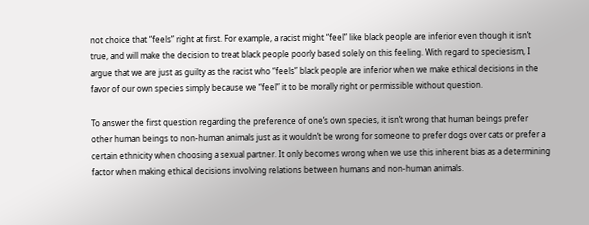not choice that “feels” right at first. For example, a racist might “feel” like black people are inferior even though it isn’t true, and will make the decision to treat black people poorly based solely on this feeling. With regard to speciesism, I argue that we are just as guilty as the racist who “feels” black people are inferior when we make ethical decisions in the favor of our own species simply because we “feel” it to be morally right or permissible without question.

To answer the first question regarding the preference of one’s own species, it isn’t wrong that human beings prefer other human beings to non-human animals just as it wouldn’t be wrong for someone to prefer dogs over cats or prefer a certain ethnicity when choosing a sexual partner. It only becomes wrong when we use this inherent bias as a determining factor when making ethical decisions involving relations between humans and non-human animals.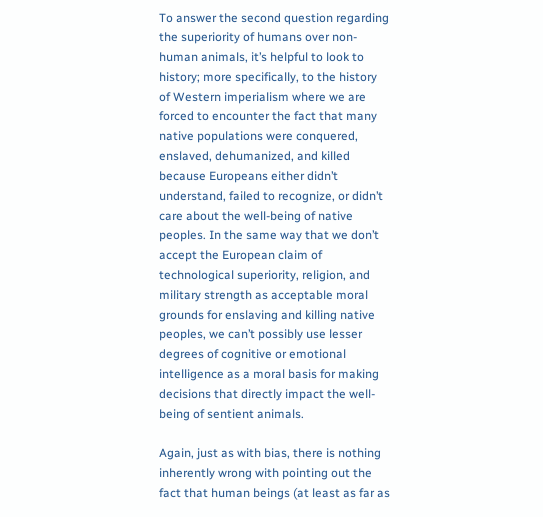To answer the second question regarding the superiority of humans over non-human animals, it’s helpful to look to history; more specifically, to the history of Western imperialism where we are forced to encounter the fact that many native populations were conquered, enslaved, dehumanized, and killed because Europeans either didn’t understand, failed to recognize, or didn’t care about the well-being of native peoples. In the same way that we don’t accept the European claim of technological superiority, religion, and military strength as acceptable moral grounds for enslaving and killing native peoples, we can’t possibly use lesser degrees of cognitive or emotional intelligence as a moral basis for making decisions that directly impact the well-being of sentient animals.

Again, just as with bias, there is nothing inherently wrong with pointing out the fact that human beings (at least as far as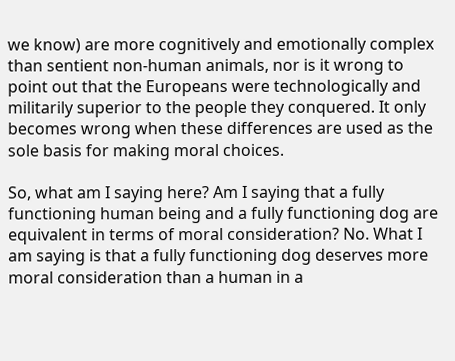we know) are more cognitively and emotionally complex than sentient non-human animals, nor is it wrong to point out that the Europeans were technologically and militarily superior to the people they conquered. It only becomes wrong when these differences are used as the sole basis for making moral choices.

So, what am I saying here? Am I saying that a fully functioning human being and a fully functioning dog are equivalent in terms of moral consideration? No. What I am saying is that a fully functioning dog deserves more moral consideration than a human in a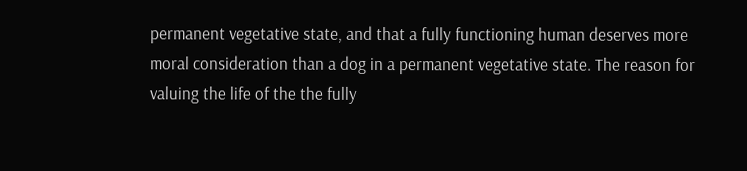permanent vegetative state, and that a fully functioning human deserves more moral consideration than a dog in a permanent vegetative state. The reason for valuing the life of the the fully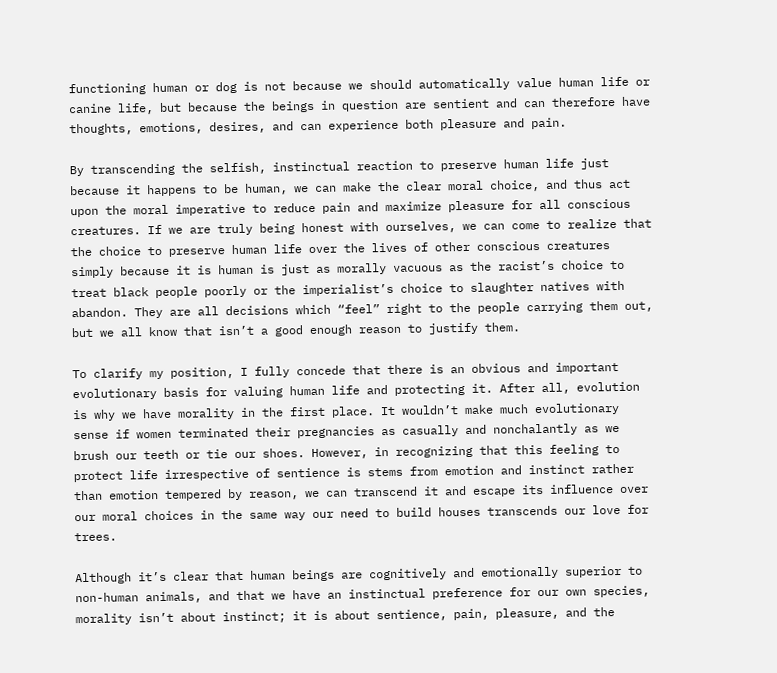functioning human or dog is not because we should automatically value human life or canine life, but because the beings in question are sentient and can therefore have thoughts, emotions, desires, and can experience both pleasure and pain.

By transcending the selfish, instinctual reaction to preserve human life just because it happens to be human, we can make the clear moral choice, and thus act upon the moral imperative to reduce pain and maximize pleasure for all conscious creatures. If we are truly being honest with ourselves, we can come to realize that the choice to preserve human life over the lives of other conscious creatures simply because it is human is just as morally vacuous as the racist’s choice to treat black people poorly or the imperialist’s choice to slaughter natives with abandon. They are all decisions which “feel” right to the people carrying them out, but we all know that isn’t a good enough reason to justify them.

To clarify my position, I fully concede that there is an obvious and important evolutionary basis for valuing human life and protecting it. After all, evolution is why we have morality in the first place. It wouldn’t make much evolutionary sense if women terminated their pregnancies as casually and nonchalantly as we brush our teeth or tie our shoes. However, in recognizing that this feeling to protect life irrespective of sentience is stems from emotion and instinct rather than emotion tempered by reason, we can transcend it and escape its influence over our moral choices in the same way our need to build houses transcends our love for trees.

Although it’s clear that human beings are cognitively and emotionally superior to non-human animals, and that we have an instinctual preference for our own species, morality isn’t about instinct; it is about sentience, pain, pleasure, and the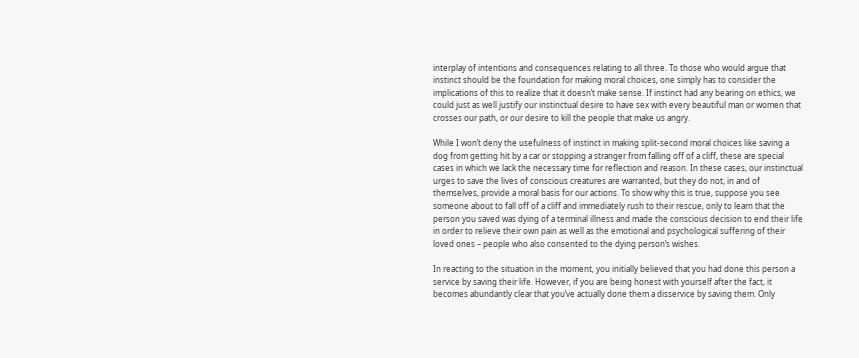interplay of intentions and consequences relating to all three. To those who would argue that instinct should be the foundation for making moral choices, one simply has to consider the implications of this to realize that it doesn’t make sense. If instinct had any bearing on ethics, we could just as well justify our instinctual desire to have sex with every beautiful man or women that crosses our path, or our desire to kill the people that make us angry.

While I won’t deny the usefulness of instinct in making split-second moral choices like saving a dog from getting hit by a car or stopping a stranger from falling off of a cliff, these are special cases in which we lack the necessary time for reflection and reason. In these cases, our instinctual urges to save the lives of conscious creatures are warranted, but they do not, in and of themselves, provide a moral basis for our actions. To show why this is true, suppose you see someone about to fall off of a cliff and immediately rush to their rescue, only to learn that the person you saved was dying of a terminal illness and made the conscious decision to end their life in order to relieve their own pain as well as the emotional and psychological suffering of their loved ones – people who also consented to the dying person’s wishes.

In reacting to the situation in the moment, you initially believed that you had done this person a service by saving their life. However, if you are being honest with yourself after the fact, it becomes abundantly clear that you’ve actually done them a disservice by saving them. Only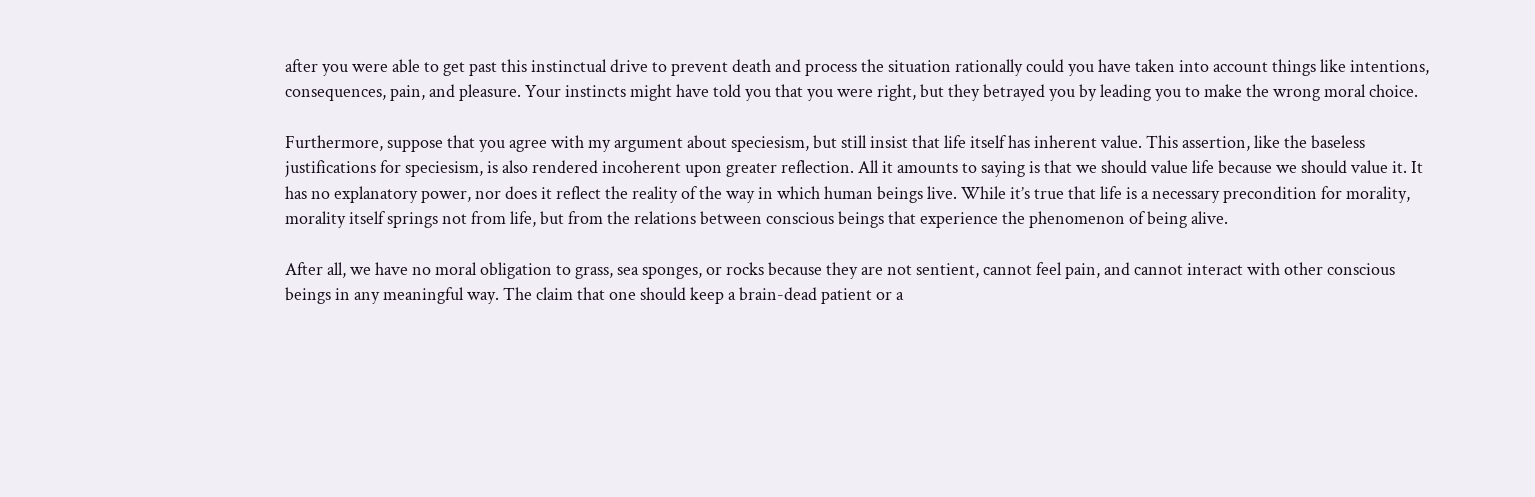after you were able to get past this instinctual drive to prevent death and process the situation rationally could you have taken into account things like intentions, consequences, pain, and pleasure. Your instincts might have told you that you were right, but they betrayed you by leading you to make the wrong moral choice.

Furthermore, suppose that you agree with my argument about speciesism, but still insist that life itself has inherent value. This assertion, like the baseless justifications for speciesism, is also rendered incoherent upon greater reflection. All it amounts to saying is that we should value life because we should value it. It has no explanatory power, nor does it reflect the reality of the way in which human beings live. While it’s true that life is a necessary precondition for morality, morality itself springs not from life, but from the relations between conscious beings that experience the phenomenon of being alive.

After all, we have no moral obligation to grass, sea sponges, or rocks because they are not sentient, cannot feel pain, and cannot interact with other conscious beings in any meaningful way. The claim that one should keep a brain-dead patient or a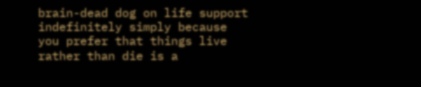brain-dead dog on life support indefinitely simply because you prefer that things live rather than die is a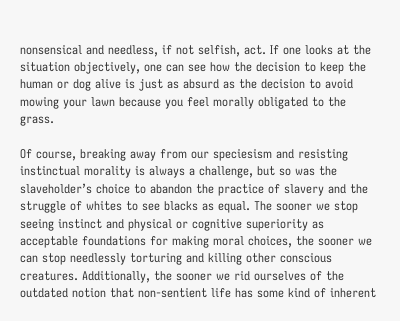nonsensical and needless, if not selfish, act. If one looks at the situation objectively, one can see how the decision to keep the human or dog alive is just as absurd as the decision to avoid mowing your lawn because you feel morally obligated to the grass.

Of course, breaking away from our speciesism and resisting instinctual morality is always a challenge, but so was the slaveholder’s choice to abandon the practice of slavery and the struggle of whites to see blacks as equal. The sooner we stop seeing instinct and physical or cognitive superiority as acceptable foundations for making moral choices, the sooner we can stop needlessly torturing and killing other conscious creatures. Additionally, the sooner we rid ourselves of the outdated notion that non-sentient life has some kind of inherent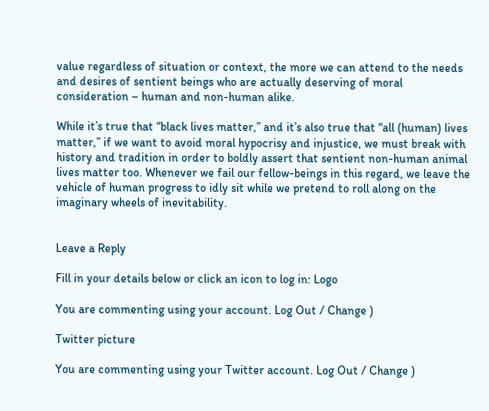value regardless of situation or context, the more we can attend to the needs and desires of sentient beings who are actually deserving of moral consideration – human and non-human alike.

While it’s true that “black lives matter,” and it’s also true that “all (human) lives matter,” if we want to avoid moral hypocrisy and injustice, we must break with history and tradition in order to boldly assert that sentient non-human animal lives matter too. Whenever we fail our fellow-beings in this regard, we leave the vehicle of human progress to idly sit while we pretend to roll along on the imaginary wheels of inevitability.


Leave a Reply

Fill in your details below or click an icon to log in: Logo

You are commenting using your account. Log Out / Change )

Twitter picture

You are commenting using your Twitter account. Log Out / Change )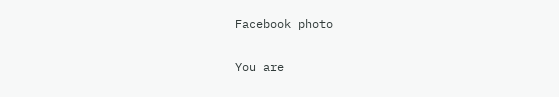Facebook photo

You are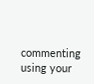commenting using your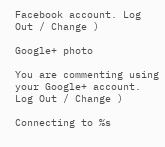Facebook account. Log Out / Change )

Google+ photo

You are commenting using your Google+ account. Log Out / Change )

Connecting to %s